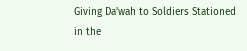Giving Da'wah to Soldiers Stationed in the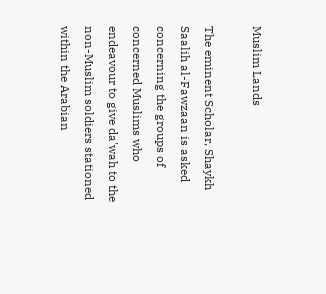Muslim Lands

The eminent Scholar, Shaykh Saalih al-Fawzaan is asked concerning the groups of concerned Muslims who endeavour to give da'wah to the non-Muslim soldiers stationed within the Arabian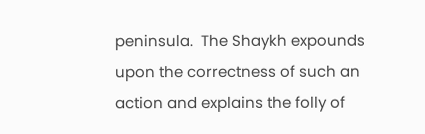peninsula.  The Shaykh expounds upon the correctness of such an action and explains the folly of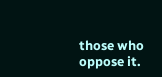those who oppose it.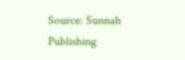Source: Sunnah Publishing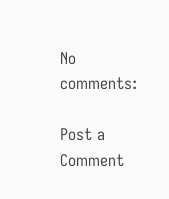No comments:

Post a Comment